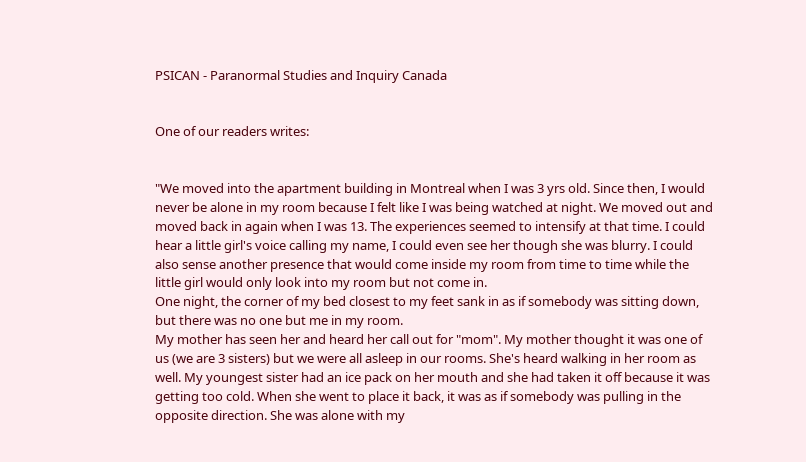PSICAN - Paranormal Studies and Inquiry Canada


One of our readers writes:


"We moved into the apartment building in Montreal when I was 3 yrs old. Since then, I would never be alone in my room because I felt like I was being watched at night. We moved out and moved back in again when I was 13. The experiences seemed to intensify at that time. I could hear a little girl's voice calling my name, I could even see her though she was blurry. I could also sense another presence that would come inside my room from time to time while the little girl would only look into my room but not come in.
One night, the corner of my bed closest to my feet sank in as if somebody was sitting down, but there was no one but me in my room.
My mother has seen her and heard her call out for "mom". My mother thought it was one of us (we are 3 sisters) but we were all asleep in our rooms. She's heard walking in her room as well. My youngest sister had an ice pack on her mouth and she had taken it off because it was getting too cold. When she went to place it back, it was as if somebody was pulling in the opposite direction. She was alone with my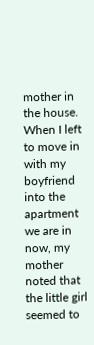mother in the house.
When I left to move in with my boyfriend into the apartment we are in now, my mother noted that the little girl seemed to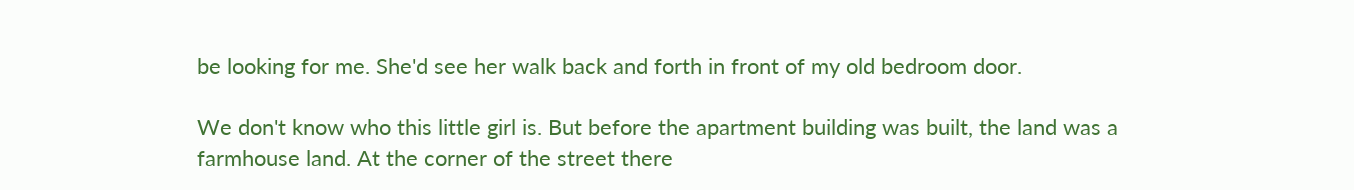be looking for me. She'd see her walk back and forth in front of my old bedroom door.

We don't know who this little girl is. But before the apartment building was built, the land was a farmhouse land. At the corner of the street there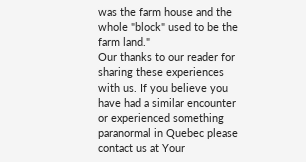was the farm house and the whole "block" used to be the farm land."
Our thanks to our reader for sharing these experiences with us. If you believe you have had a similar encounter or experienced something paranormal in Quebec please contact us at Your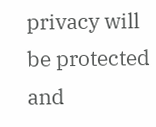privacy will be protected and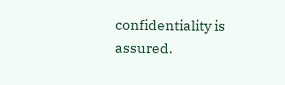confidentiality is assured.